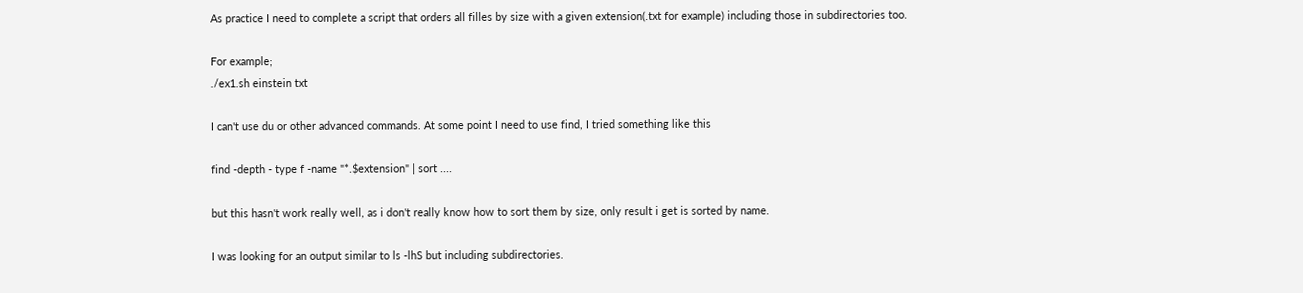As practice I need to complete a script that orders all filles by size with a given extension(.txt for example) including those in subdirectories too.

For example;
./ex1.sh einstein txt

I can't use du or other advanced commands. At some point I need to use find, I tried something like this

find -depth - type f -name "*.$extension" | sort ....

but this hasn't work really well, as i don't really know how to sort them by size, only result i get is sorted by name.

I was looking for an output similar to ls -lhS but including subdirectories.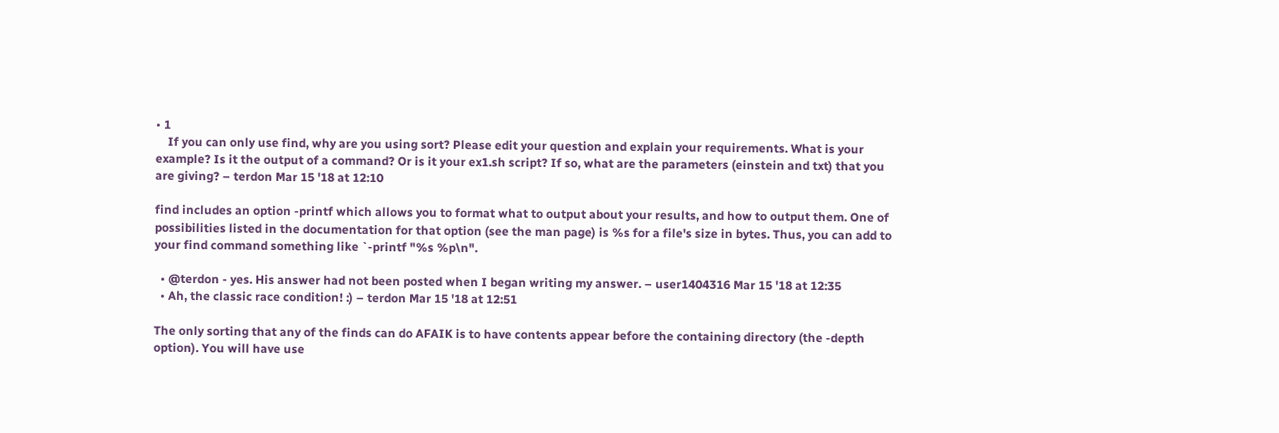• 1
    If you can only use find, why are you using sort? Please edit your question and explain your requirements. What is your example? Is it the output of a command? Or is it your ex1.sh script? If so, what are the parameters (einstein and txt) that you are giving? – terdon Mar 15 '18 at 12:10

find includes an option -printf which allows you to format what to output about your results, and how to output them. One of possibilities listed in the documentation for that option (see the man page) is %s for a file's size in bytes. Thus, you can add to your find command something like `-printf "%s %p\n".

  • @terdon - yes. His answer had not been posted when I began writing my answer. – user1404316 Mar 15 '18 at 12:35
  • Ah, the classic race condition! :) – terdon Mar 15 '18 at 12:51

The only sorting that any of the finds can do AFAIK is to have contents appear before the containing directory (the -depth option). You will have use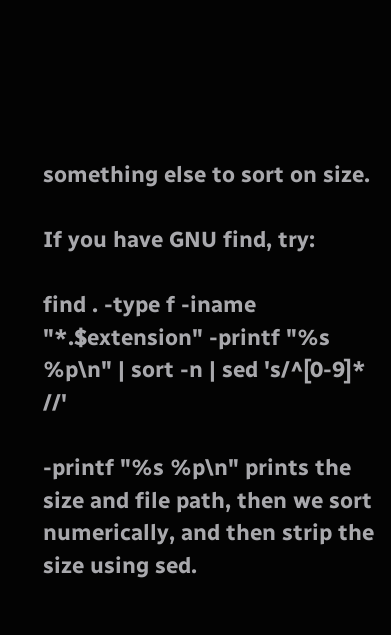something else to sort on size.

If you have GNU find, try:

find . -type f -iname "*.$extension" -printf "%s %p\n" | sort -n | sed 's/^[0-9]* //'

-printf "%s %p\n" prints the size and file path, then we sort numerically, and then strip the size using sed.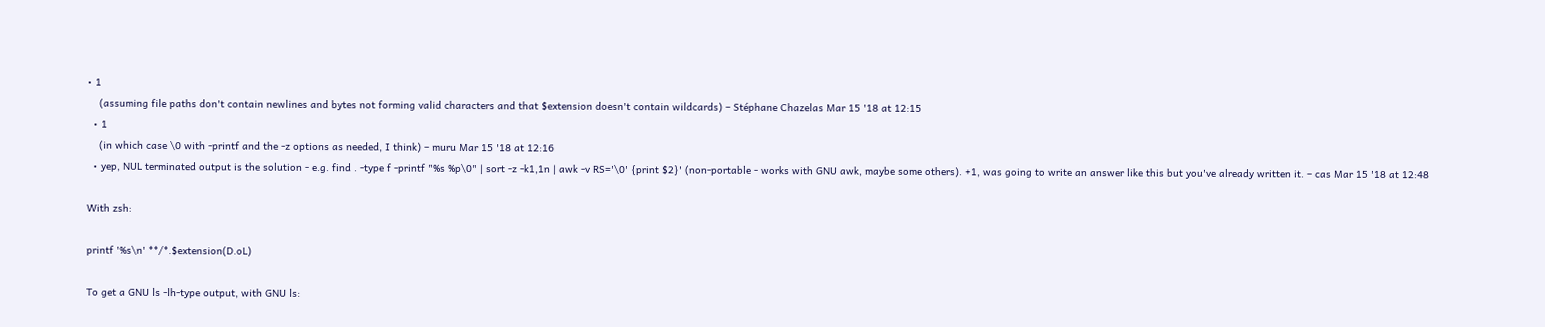• 1
    (assuming file paths don't contain newlines and bytes not forming valid characters and that $extension doesn't contain wildcards) – Stéphane Chazelas Mar 15 '18 at 12:15
  • 1
    (in which case \0 with -printf and the -z options as needed, I think) – muru Mar 15 '18 at 12:16
  • yep, NUL terminated output is the solution - e.g. find . -type f -printf "%s %p\0" | sort -z -k1,1n | awk -v RS='\0' {print $2}' (non-portable - works with GNU awk, maybe some others). +1, was going to write an answer like this but you've already written it. – cas Mar 15 '18 at 12:48

With zsh:

printf '%s\n' **/*.$extension(D.oL)

To get a GNU ls -lh-type output, with GNU ls: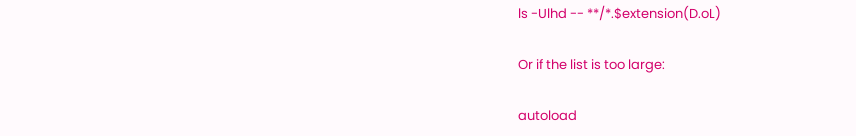ls -Ulhd -- **/*.$extension(D.oL)

Or if the list is too large:

autoload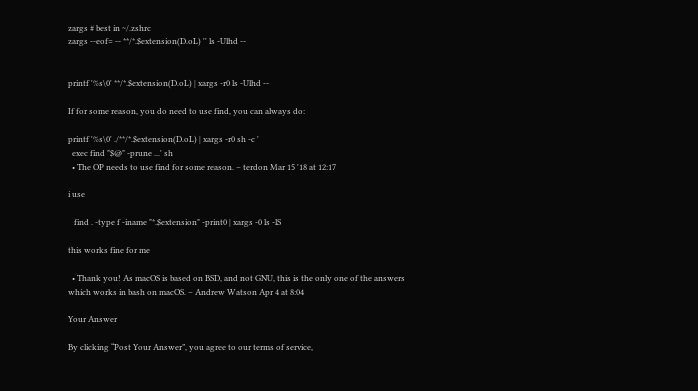zargs # best in ~/.zshrc
zargs --eof= -- **/*.$extension(D.oL) '' ls -Ulhd --


printf '%s\0' **/*.$extension(D.oL) | xargs -r0 ls -Ulhd --

If for some reason, you do need to use find, you can always do:

printf '%s\0' ./**/*.$extension(D.oL) | xargs -r0 sh -c '
  exec find "$@" -prune ...' sh
  • The OP needs to use find for some reason. – terdon Mar 15 '18 at 12:17

i use

   find . -type f -iname "*.$extension" -print0 | xargs -0 ls -lS

this works fine for me

  • Thank you! As macOS is based on BSD, and not GNU, this is the only one of the answers which works in bash on macOS. – Andrew Watson Apr 4 at 8:04

Your Answer

By clicking “Post Your Answer”, you agree to our terms of service,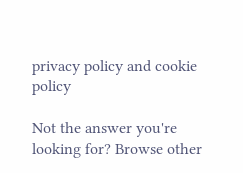privacy policy and cookie policy

Not the answer you're looking for? Browse other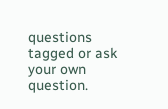questions tagged or ask your own question.